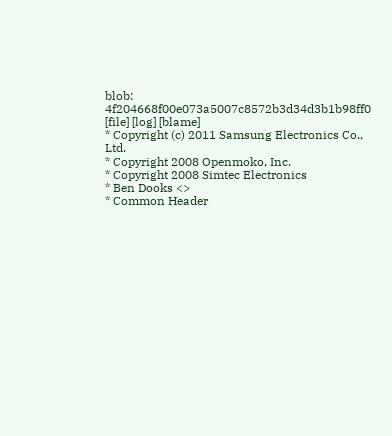blob: 4f204668f00e073a5007c8572b3d34d3b1b98ff0 [file] [log] [blame]
* Copyright (c) 2011 Samsung Electronics Co., Ltd.
* Copyright 2008 Openmoko, Inc.
* Copyright 2008 Simtec Electronics
* Ben Dooks <>
* Common Header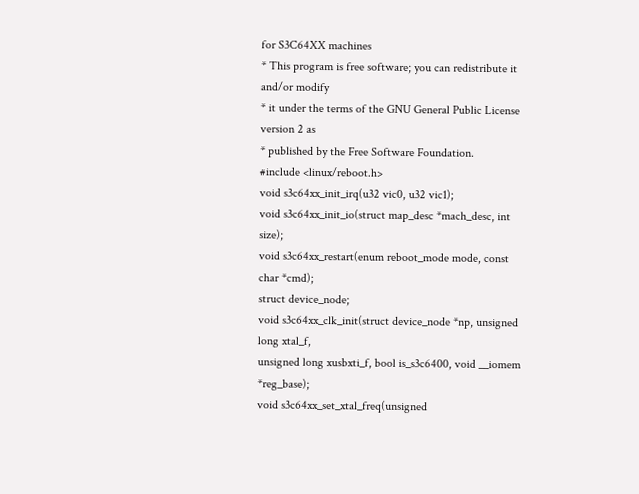for S3C64XX machines
* This program is free software; you can redistribute it and/or modify
* it under the terms of the GNU General Public License version 2 as
* published by the Free Software Foundation.
#include <linux/reboot.h>
void s3c64xx_init_irq(u32 vic0, u32 vic1);
void s3c64xx_init_io(struct map_desc *mach_desc, int size);
void s3c64xx_restart(enum reboot_mode mode, const char *cmd);
struct device_node;
void s3c64xx_clk_init(struct device_node *np, unsigned long xtal_f,
unsigned long xusbxti_f, bool is_s3c6400, void __iomem *reg_base);
void s3c64xx_set_xtal_freq(unsigned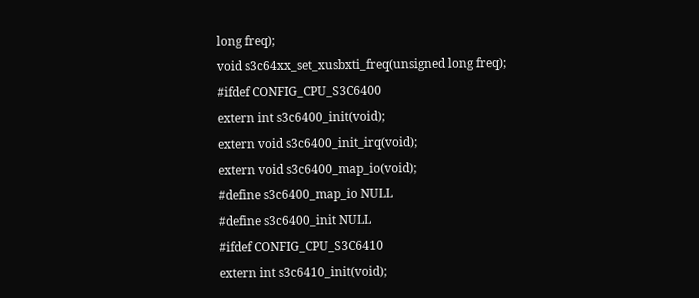long freq);
void s3c64xx_set_xusbxti_freq(unsigned long freq);
#ifdef CONFIG_CPU_S3C6400
extern int s3c6400_init(void);
extern void s3c6400_init_irq(void);
extern void s3c6400_map_io(void);
#define s3c6400_map_io NULL
#define s3c6400_init NULL
#ifdef CONFIG_CPU_S3C6410
extern int s3c6410_init(void);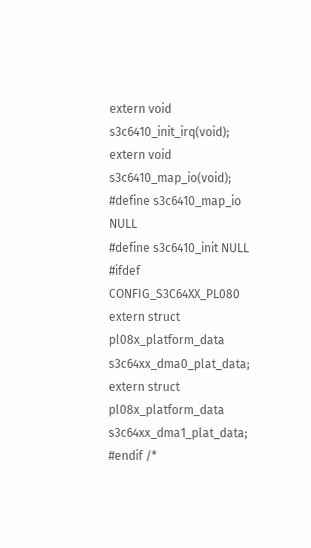extern void s3c6410_init_irq(void);
extern void s3c6410_map_io(void);
#define s3c6410_map_io NULL
#define s3c6410_init NULL
#ifdef CONFIG_S3C64XX_PL080
extern struct pl08x_platform_data s3c64xx_dma0_plat_data;
extern struct pl08x_platform_data s3c64xx_dma1_plat_data;
#endif /*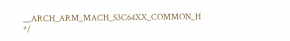__ARCH_ARM_MACH_S3C64XX_COMMON_H */